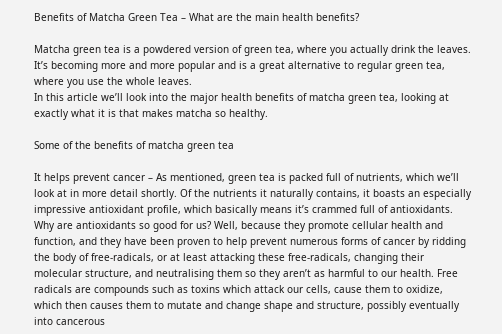Benefits of Matcha Green Tea – What are the main health benefits?

Matcha green tea is a powdered version of green tea, where you actually drink the leaves. It’s becoming more and more popular and is a great alternative to regular green tea, where you use the whole leaves.
In this article we’ll look into the major health benefits of matcha green tea, looking at exactly what it is that makes matcha so healthy.

Some of the benefits of matcha green tea

It helps prevent cancer – As mentioned, green tea is packed full of nutrients, which we’ll look at in more detail shortly. Of the nutrients it naturally contains, it boasts an especially impressive antioxidant profile, which basically means it’s crammed full of antioxidants. Why are antioxidants so good for us? Well, because they promote cellular health and function, and they have been proven to help prevent numerous forms of cancer by ridding the body of free-radicals, or at least attacking these free-radicals, changing their molecular structure, and neutralising them so they aren’t as harmful to our health. Free radicals are compounds such as toxins which attack our cells, cause them to oxidize, which then causes them to mutate and change shape and structure, possibly eventually into cancerous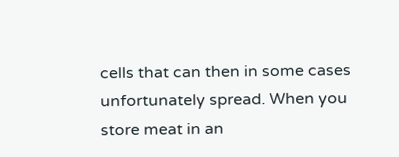cells that can then in some cases unfortunately spread. When you store meat in an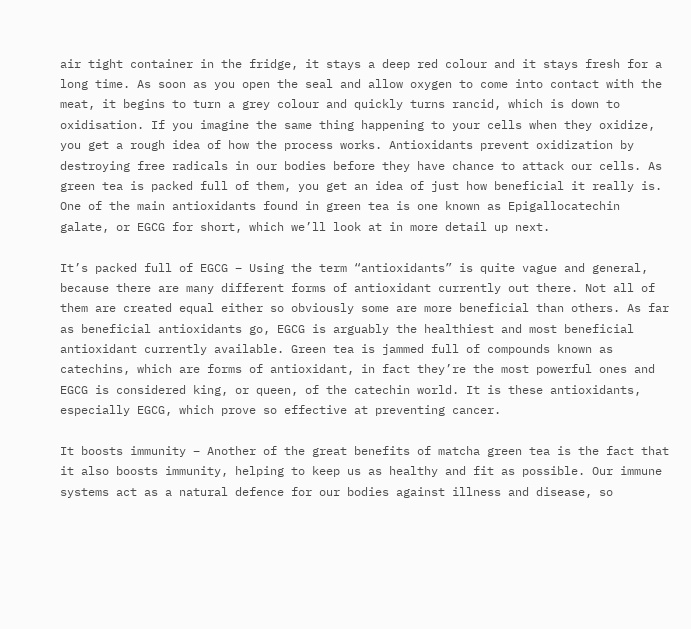air tight container in the fridge, it stays a deep red colour and it stays fresh for a long time. As soon as you open the seal and allow oxygen to come into contact with the meat, it begins to turn a grey colour and quickly turns rancid, which is down to oxidisation. If you imagine the same thing happening to your cells when they oxidize, you get a rough idea of how the process works. Antioxidants prevent oxidization by destroying free radicals in our bodies before they have chance to attack our cells. As green tea is packed full of them, you get an idea of just how beneficial it really is. One of the main antioxidants found in green tea is one known as Epigallocatechin galate, or EGCG for short, which we’ll look at in more detail up next.

It’s packed full of EGCG – Using the term “antioxidants” is quite vague and general, because there are many different forms of antioxidant currently out there. Not all of them are created equal either so obviously some are more beneficial than others. As far as beneficial antioxidants go, EGCG is arguably the healthiest and most beneficial antioxidant currently available. Green tea is jammed full of compounds known as catechins, which are forms of antioxidant, in fact they’re the most powerful ones and EGCG is considered king, or queen, of the catechin world. It is these antioxidants, especially EGCG, which prove so effective at preventing cancer.

It boosts immunity – Another of the great benefits of matcha green tea is the fact that it also boosts immunity, helping to keep us as healthy and fit as possible. Our immune systems act as a natural defence for our bodies against illness and disease, so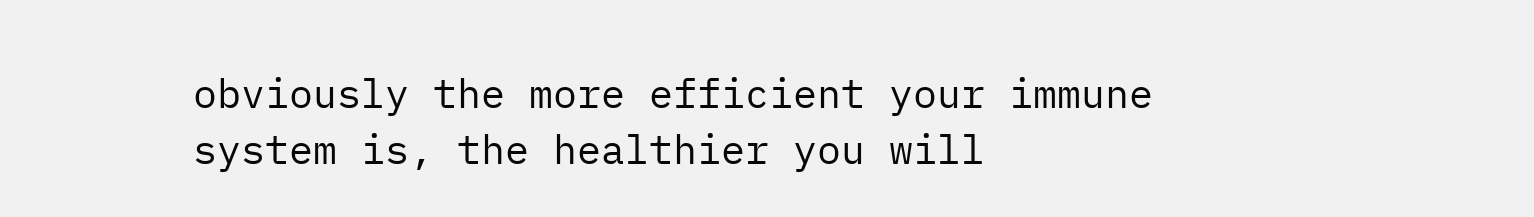obviously the more efficient your immune system is, the healthier you will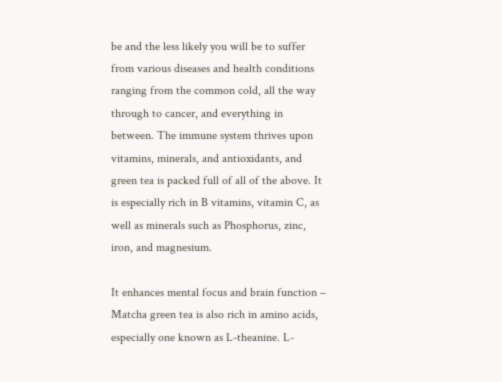be and the less likely you will be to suffer from various diseases and health conditions ranging from the common cold, all the way through to cancer, and everything in between. The immune system thrives upon vitamins, minerals, and antioxidants, and green tea is packed full of all of the above. It is especially rich in B vitamins, vitamin C, as well as minerals such as Phosphorus, zinc, iron, and magnesium.

It enhances mental focus and brain function – Matcha green tea is also rich in amino acids, especially one known as L-theanine. L-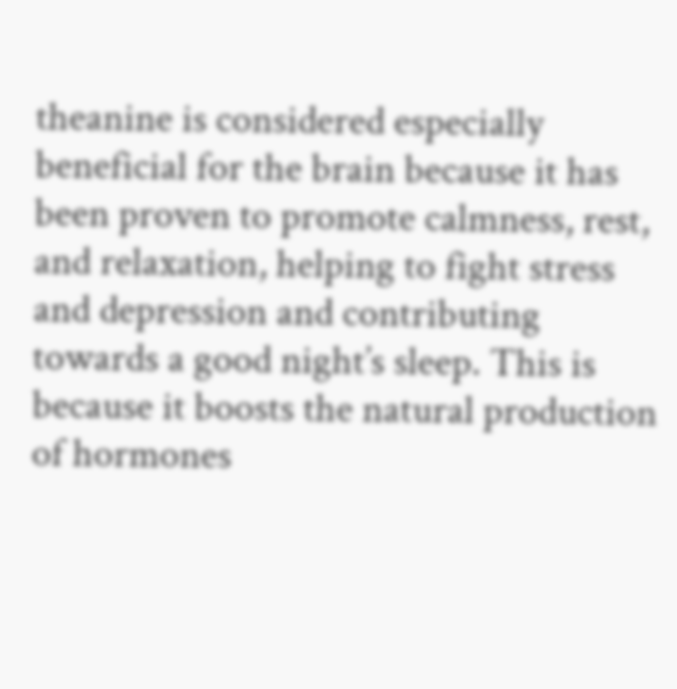theanine is considered especially beneficial for the brain because it has been proven to promote calmness, rest, and relaxation, helping to fight stress and depression and contributing towards a good night’s sleep. This is because it boosts the natural production of hormones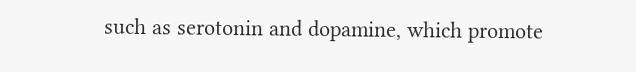such as serotonin and dopamine, which promote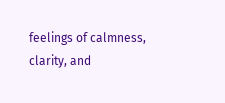feelings of calmness, clarity, and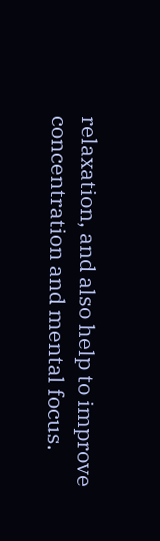relaxation, and also help to improve concentration and mental focus.